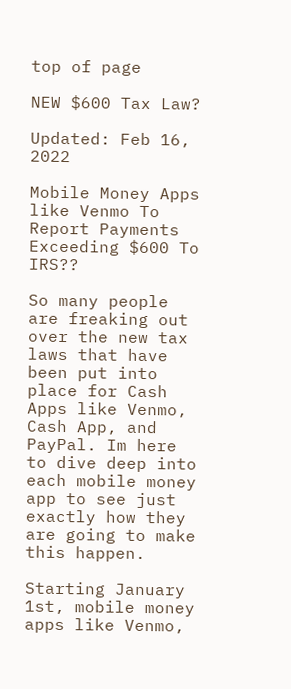top of page

NEW $600 Tax Law?

Updated: Feb 16, 2022

Mobile Money Apps like Venmo To Report Payments Exceeding $600 To IRS??

So many people are freaking out over the new tax laws that have been put into place for Cash Apps like Venmo, Cash App, and PayPal. Im here to dive deep into each mobile money app to see just exactly how they are going to make this happen.

Starting January 1st, mobile money apps like Venmo,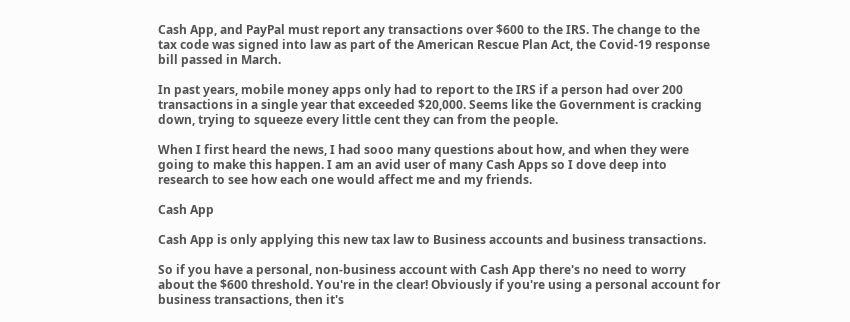Cash App, and PayPal must report any transactions over $600 to the IRS. The change to the tax code was signed into law as part of the American Rescue Plan Act, the Covid-19 response bill passed in March.

In past years, mobile money apps only had to report to the IRS if a person had over 200 transactions in a single year that exceeded $20,000. Seems like the Government is cracking down, trying to squeeze every little cent they can from the people.

When I first heard the news, I had sooo many questions about how, and when they were going to make this happen. I am an avid user of many Cash Apps so I dove deep into research to see how each one would affect me and my friends.

Cash App

Cash App is only applying this new tax law to Business accounts and business transactions.

So if you have a personal, non-business account with Cash App there's no need to worry about the $600 threshold. You're in the clear! Obviously if you're using a personal account for business transactions, then it's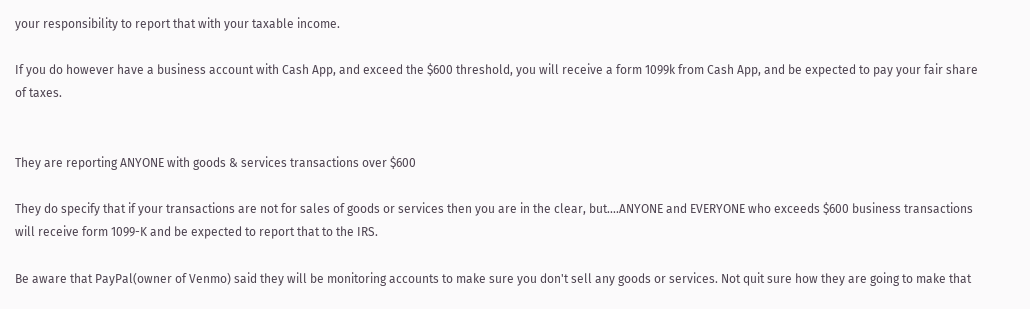your responsibility to report that with your taxable income.

If you do however have a business account with Cash App, and exceed the $600 threshold, you will receive a form 1099k from Cash App, and be expected to pay your fair share of taxes.


They are reporting ANYONE with goods & services transactions over $600

They do specify that if your transactions are not for sales of goods or services then you are in the clear, but....ANYONE and EVERYONE who exceeds $600 business transactions will receive form 1099-K and be expected to report that to the IRS.

Be aware that PayPal(owner of Venmo) said they will be monitoring accounts to make sure you don't sell any goods or services. Not quit sure how they are going to make that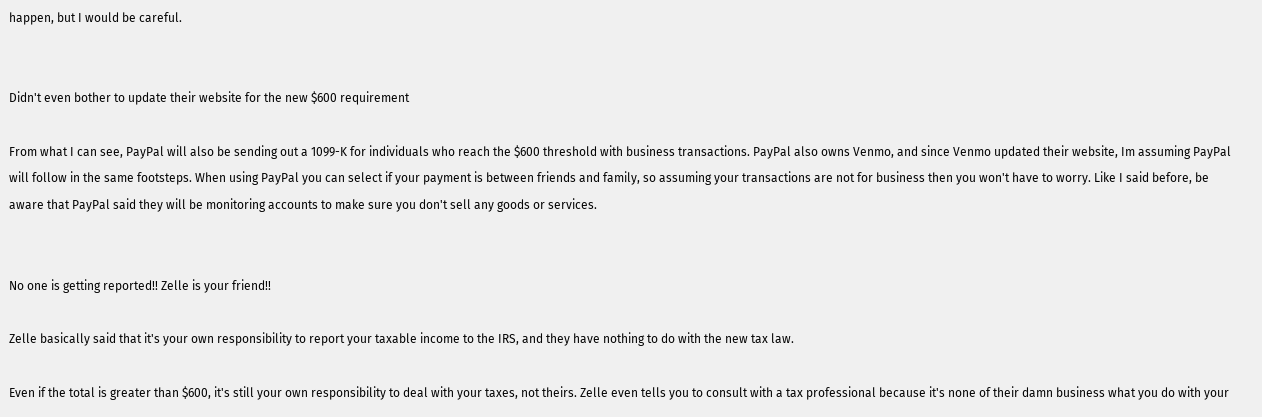happen, but I would be careful.


Didn't even bother to update their website for the new $600 requirement

From what I can see, PayPal will also be sending out a 1099-K for individuals who reach the $600 threshold with business transactions. PayPal also owns Venmo, and since Venmo updated their website, Im assuming PayPal will follow in the same footsteps. When using PayPal you can select if your payment is between friends and family, so assuming your transactions are not for business then you won't have to worry. Like I said before, be aware that PayPal said they will be monitoring accounts to make sure you don't sell any goods or services.


No one is getting reported!! Zelle is your friend!!

Zelle basically said that it's your own responsibility to report your taxable income to the IRS, and they have nothing to do with the new tax law.

Even if the total is greater than $600, it's still your own responsibility to deal with your taxes, not theirs. Zelle even tells you to consult with a tax professional because it's none of their damn business what you do with your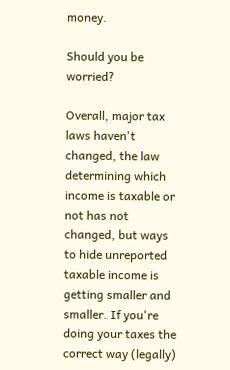money.

Should you be worried?

Overall, major tax laws haven't changed, the law determining which income is taxable or not has not changed, but ways to hide unreported taxable income is getting smaller and smaller. If you're doing your taxes the correct way (legally)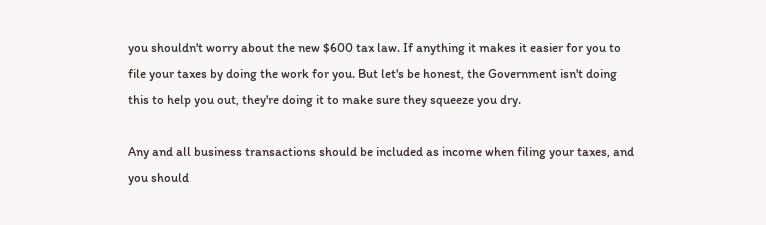you shouldn't worry about the new $600 tax law. If anything it makes it easier for you to file your taxes by doing the work for you. But let's be honest, the Government isn't doing this to help you out, they're doing it to make sure they squeeze you dry.

Any and all business transactions should be included as income when filing your taxes, and you should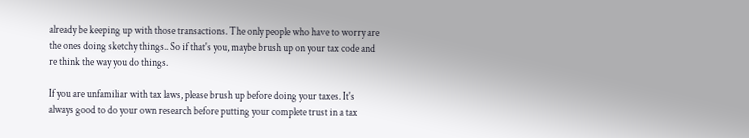already be keeping up with those transactions. The only people who have to worry are the ones doing sketchy things.. So if that's you, maybe brush up on your tax code and re think the way you do things.

If you are unfamiliar with tax laws, please brush up before doing your taxes. It's always good to do your own research before putting your complete trust in a tax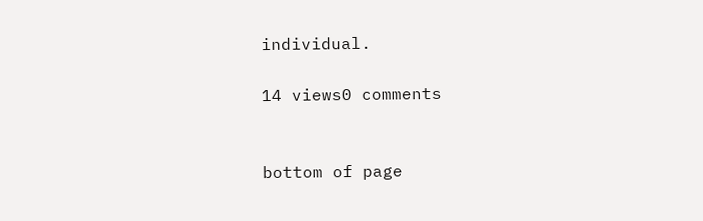individual.

14 views0 comments


bottom of page